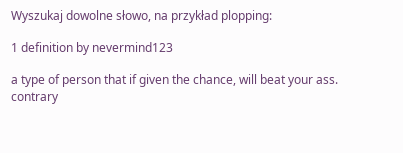Wyszukaj dowolne słowo, na przykład plopping:

1 definition by nevermind123

a type of person that if given the chance, will beat your ass. contrary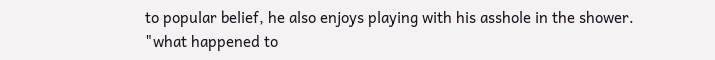to popular belief, he also enjoys playing with his asshole in the shower.
"what happened to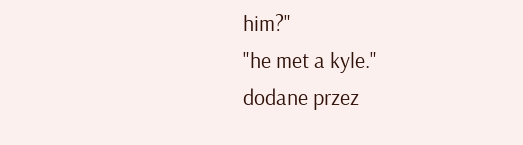him?"
"he met a kyle."
dodane przez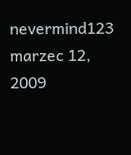nevermind123 marzec 12, 2009